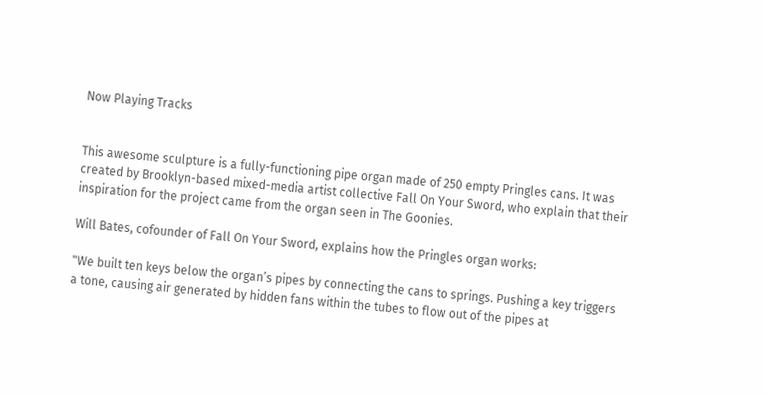Now Playing Tracks


This awesome sculpture is a fully-functioning pipe organ made of 250 empty Pringles cans. It was created by Brooklyn-based mixed-media artist collective Fall On Your Sword, who explain that their inspiration for the project came from the organ seen in The Goonies.

Will Bates, cofounder of Fall On Your Sword, explains how the Pringles organ works:

"We built ten keys below the organ’s pipes by connecting the cans to springs. Pushing a key triggers a tone, causing air generated by hidden fans within the tubes to flow out of the pipes at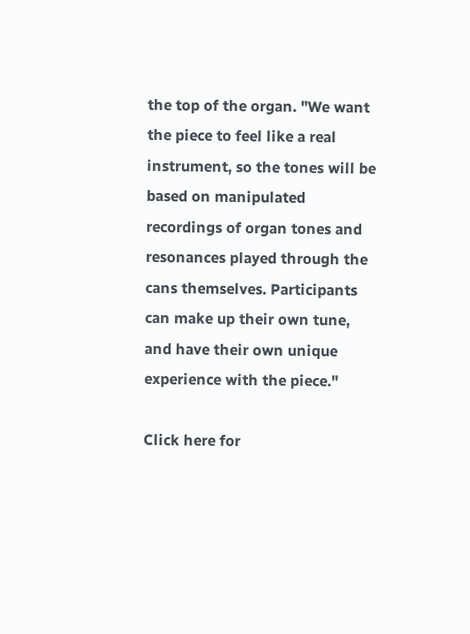the top of the organ. "We want the piece to feel like a real instrument, so the tones will be based on manipulated recordings of organ tones and resonances played through the cans themselves. Participants can make up their own tune, and have their own unique experience with the piece."

Click here for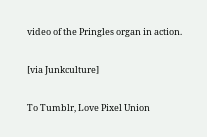video of the Pringles organ in action.

[via Junkculture]

To Tumblr, Love Pixel Union